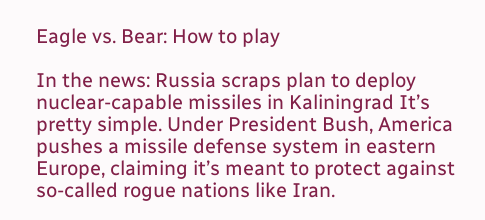Eagle vs. Bear: How to play

In the news: Russia scraps plan to deploy nuclear-capable missiles in Kaliningrad It’s pretty simple. Under President Bush, America pushes a missile defense system in eastern Europe, claiming it’s meant to protect against so-called rogue nations like Iran.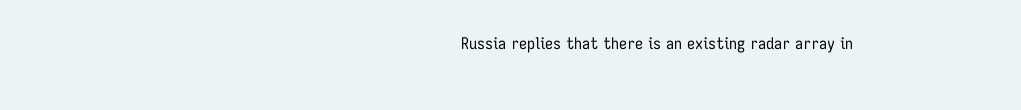Russia replies that there is an existing radar array in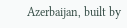Azerbaijan, built by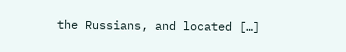the Russians, and located […]